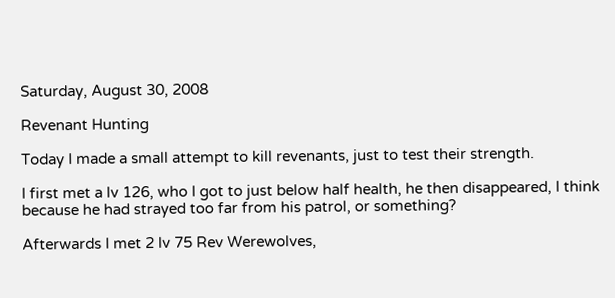Saturday, August 30, 2008

Revenant Hunting

Today I made a small attempt to kill revenants, just to test their strength.

I first met a lv 126, who I got to just below half health, he then disappeared, I think because he had strayed too far from his patrol, or something?

Afterwards I met 2 lv 75 Rev Werewolves,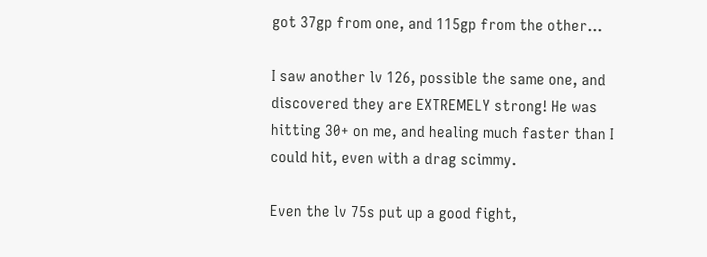got 37gp from one, and 115gp from the other...

I saw another lv 126, possible the same one, and discovered they are EXTREMELY strong! He was hitting 30+ on me, and healing much faster than I could hit, even with a drag scimmy.

Even the lv 75s put up a good fight,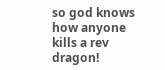so god knows how anyone kills a rev dragon!